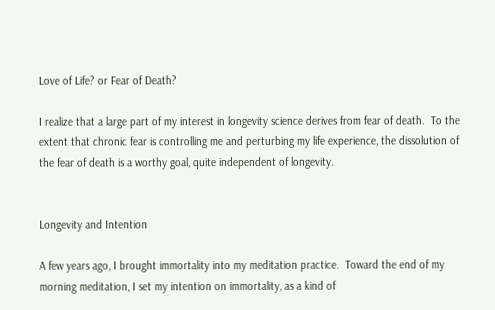Love of Life? or Fear of Death?

I realize that a large part of my interest in longevity science derives from fear of death.  To the extent that chronic fear is controlling me and perturbing my life experience, the dissolution of the fear of death is a worthy goal, quite independent of longevity.


Longevity and Intention

A few years ago, I brought immortality into my meditation practice.  Toward the end of my morning meditation, I set my intention on immortality, as a kind of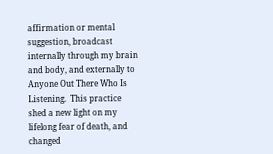affirmation or mental suggestion, broadcast internally through my brain and body, and externally to Anyone Out There Who Is Listening.  This practice shed a new light on my lifelong fear of death, and changed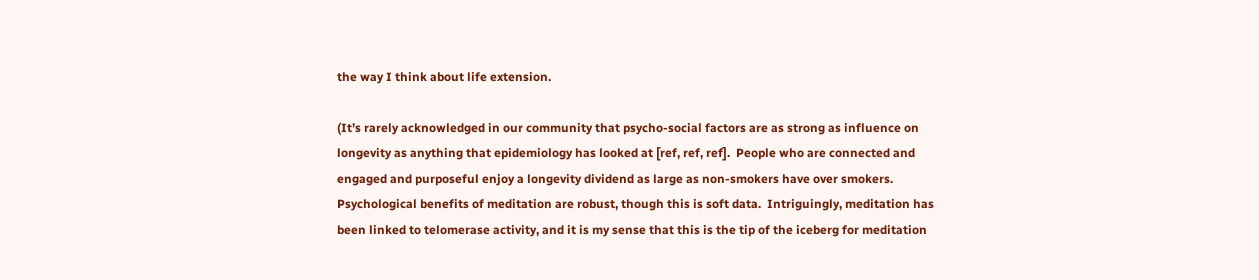the way I think about life extension.

(It’s rarely acknowledged in our community that psycho-social factors are as strong as influence on longevity as anything that epidemiology has looked at [ref, ref, ref].  People who are connected and engaged and purposeful enjoy a longevity dividend as large as non-smokers have over smokers.  Psychological benefits of meditation are robust, though this is soft data.  Intriguingly, meditation has been linked to telomerase activity, and it is my sense that this is the tip of the iceberg for meditation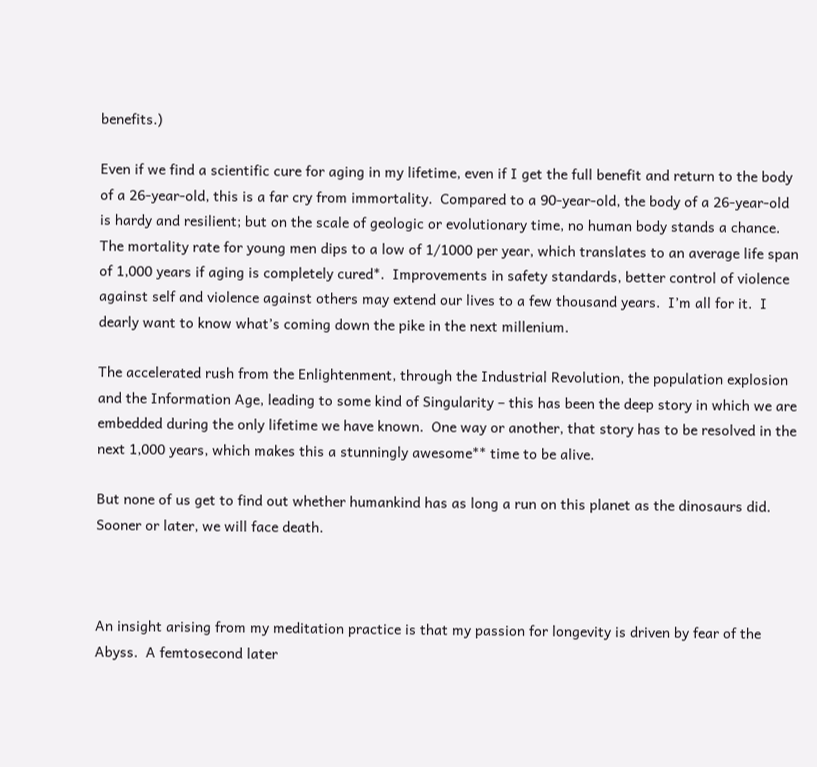benefits.)

Even if we find a scientific cure for aging in my lifetime, even if I get the full benefit and return to the body of a 26-year-old, this is a far cry from immortality.  Compared to a 90-year-old, the body of a 26-year-old is hardy and resilient; but on the scale of geologic or evolutionary time, no human body stands a chance.  The mortality rate for young men dips to a low of 1/1000 per year, which translates to an average life span of 1,000 years if aging is completely cured*.  Improvements in safety standards, better control of violence against self and violence against others may extend our lives to a few thousand years.  I’m all for it.  I dearly want to know what’s coming down the pike in the next millenium.

The accelerated rush from the Enlightenment, through the Industrial Revolution, the population explosion and the Information Age, leading to some kind of Singularity – this has been the deep story in which we are embedded during the only lifetime we have known.  One way or another, that story has to be resolved in the next 1,000 years, which makes this a stunningly awesome** time to be alive.

But none of us get to find out whether humankind has as long a run on this planet as the dinosaurs did.  Sooner or later, we will face death.



An insight arising from my meditation practice is that my passion for longevity is driven by fear of the Abyss.  A femtosecond later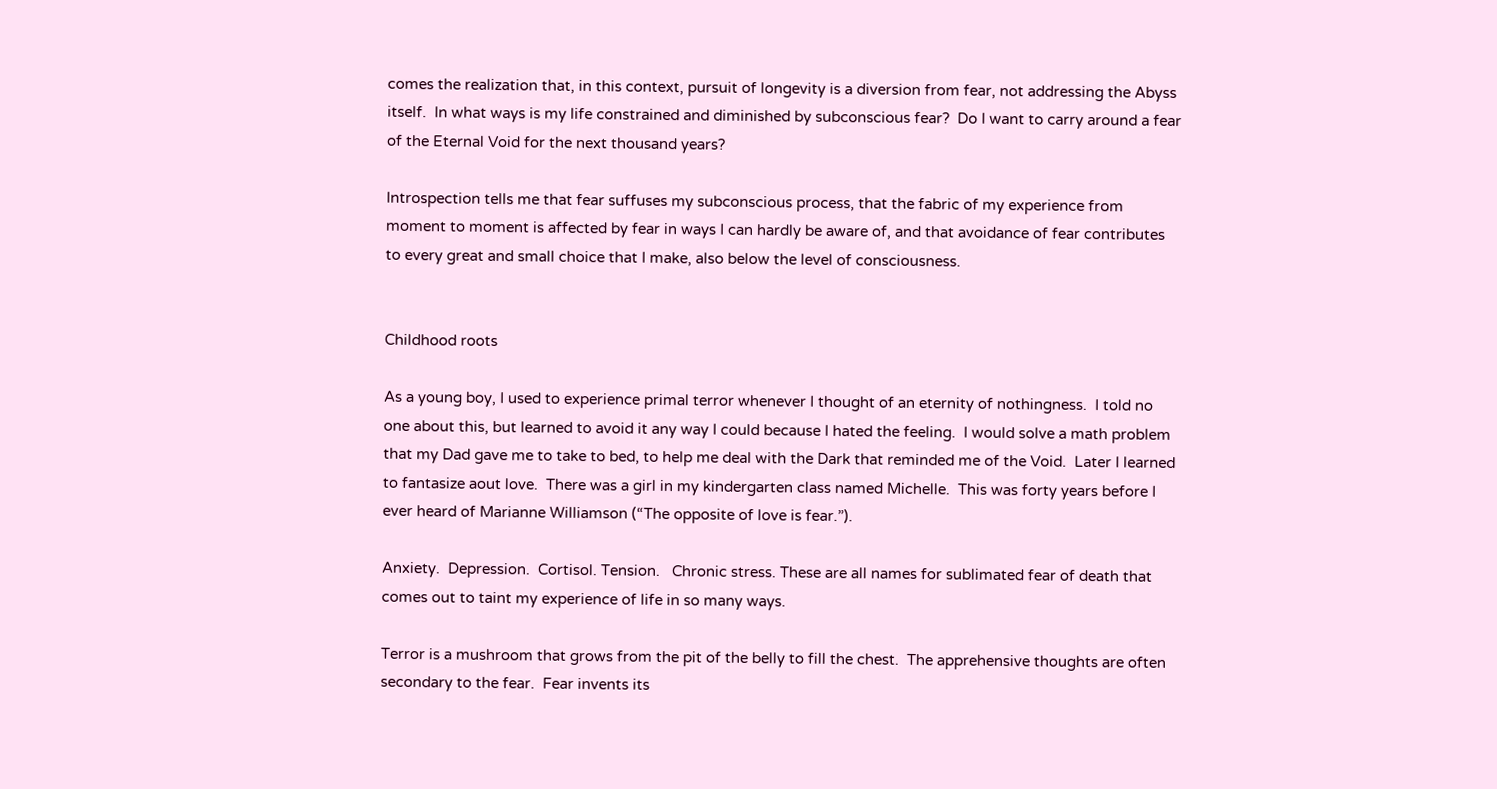comes the realization that, in this context, pursuit of longevity is a diversion from fear, not addressing the Abyss itself.  In what ways is my life constrained and diminished by subconscious fear?  Do I want to carry around a fear of the Eternal Void for the next thousand years?

Introspection tells me that fear suffuses my subconscious process, that the fabric of my experience from moment to moment is affected by fear in ways I can hardly be aware of, and that avoidance of fear contributes to every great and small choice that I make, also below the level of consciousness.


Childhood roots

As a young boy, I used to experience primal terror whenever I thought of an eternity of nothingness.  I told no one about this, but learned to avoid it any way I could because I hated the feeling.  I would solve a math problem that my Dad gave me to take to bed, to help me deal with the Dark that reminded me of the Void.  Later I learned to fantasize aout love.  There was a girl in my kindergarten class named Michelle.  This was forty years before I ever heard of Marianne Williamson (“The opposite of love is fear.”).

Anxiety.  Depression.  Cortisol. Tension.   Chronic stress. These are all names for sublimated fear of death that comes out to taint my experience of life in so many ways.

Terror is a mushroom that grows from the pit of the belly to fill the chest.  The apprehensive thoughts are often secondary to the fear.  Fear invents its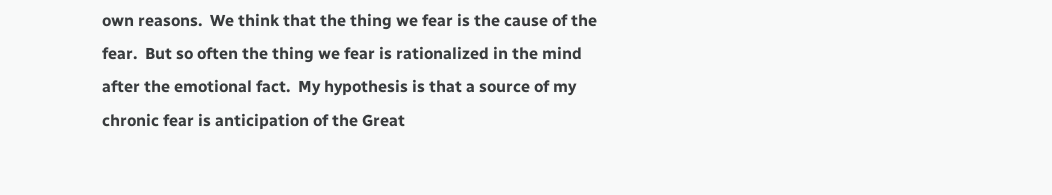own reasons.  We think that the thing we fear is the cause of the fear.  But so often the thing we fear is rationalized in the mind after the emotional fact.  My hypothesis is that a source of my chronic fear is anticipation of the Great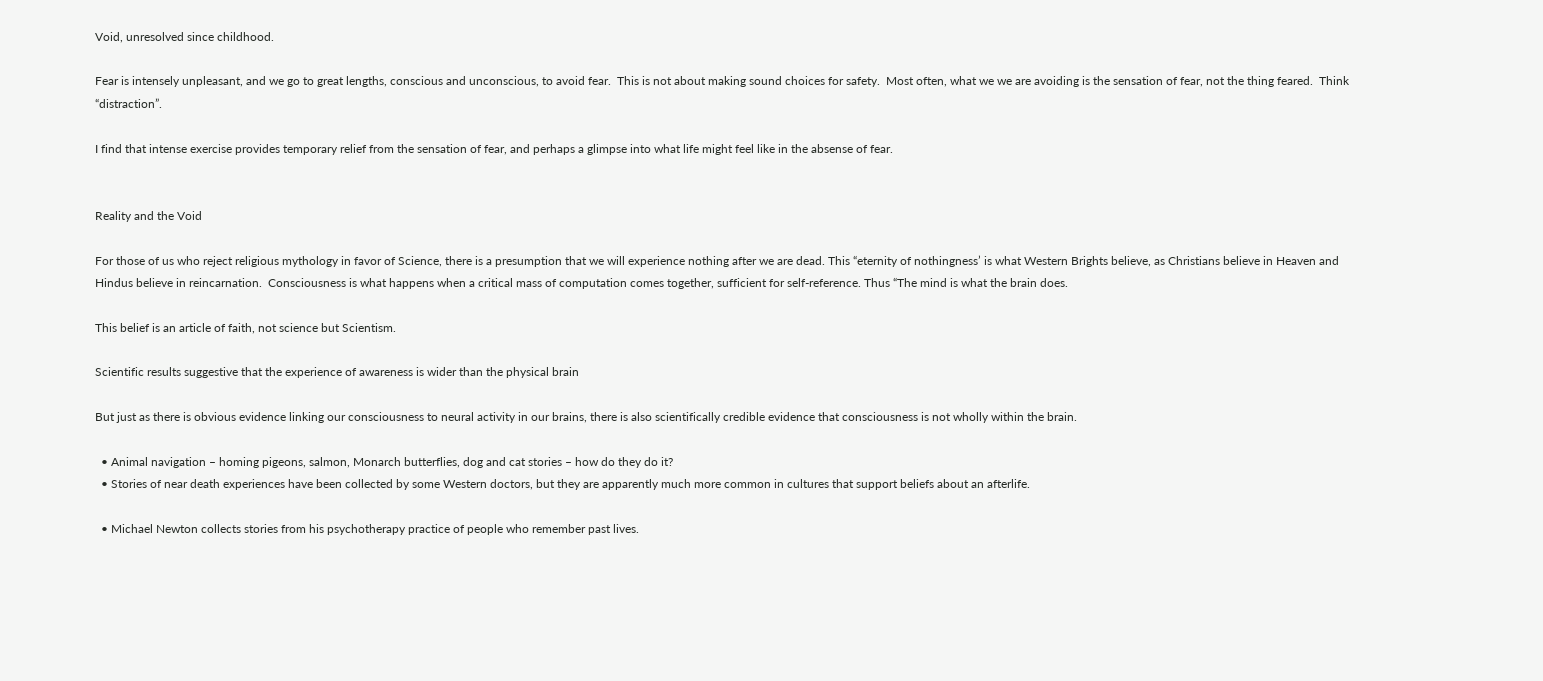Void, unresolved since childhood.

Fear is intensely unpleasant, and we go to great lengths, conscious and unconscious, to avoid fear.  This is not about making sound choices for safety.  Most often, what we we are avoiding is the sensation of fear, not the thing feared.  Think “distraction”.

I find that intense exercise provides temporary relief from the sensation of fear, and perhaps a glimpse into what life might feel like in the absense of fear.


Reality and the Void

For those of us who reject religious mythology in favor of Science, there is a presumption that we will experience nothing after we are dead. This “eternity of nothingness’ is what Western Brights believe, as Christians believe in Heaven and Hindus believe in reincarnation.  Consciousness is what happens when a critical mass of computation comes together, sufficient for self-reference. Thus “The mind is what the brain does.

This belief is an article of faith, not science but Scientism.

Scientific results suggestive that the experience of awareness is wider than the physical brain

But just as there is obvious evidence linking our consciousness to neural activity in our brains, there is also scientifically credible evidence that consciousness is not wholly within the brain.

  • Animal navigation – homing pigeons, salmon, Monarch butterflies, dog and cat stories – how do they do it?
  • Stories of near death experiences have been collected by some Western doctors, but they are apparently much more common in cultures that support beliefs about an afterlife.

  • Michael Newton collects stories from his psychotherapy practice of people who remember past lives.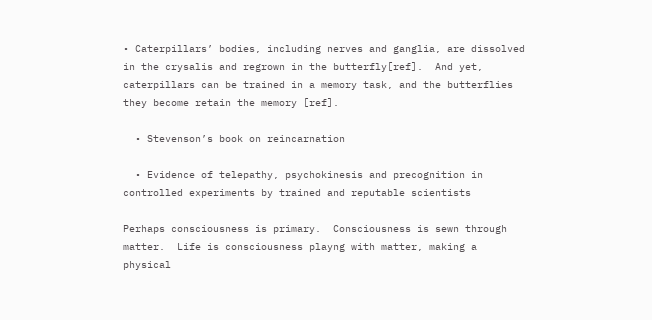• Caterpillars’ bodies, including nerves and ganglia, are dissolved in the crysalis and regrown in the butterfly[ref].  And yet, caterpillars can be trained in a memory task, and the butterflies they become retain the memory [ref].

  • Stevenson’s book on reincarnation

  • Evidence of telepathy, psychokinesis and precognition in controlled experiments by trained and reputable scientists

Perhaps consciousness is primary.  Consciousness is sewn through matter.  Life is consciousness playng with matter, making a physical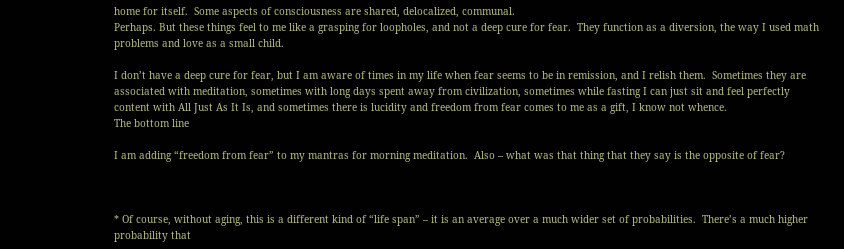home for itself.  Some aspects of consciousness are shared, delocalized, communal.
Perhaps. But these things feel to me like a grasping for loopholes, and not a deep cure for fear.  They function as a diversion, the way I used math problems and love as a small child.

I don’t have a deep cure for fear, but I am aware of times in my life when fear seems to be in remission, and I relish them.  Sometimes they are associated with meditation, sometimes with long days spent away from civilization, sometimes while fasting I can just sit and feel perfectly content with All Just As It Is, and sometimes there is lucidity and freedom from fear comes to me as a gift, I know not whence.
The bottom line

I am adding “freedom from fear” to my mantras for morning meditation.  Also – what was that thing that they say is the opposite of fear?



* Of course, without aging, this is a different kind of “life span” – it is an average over a much wider set of probabilities.  There’s a much higher probability that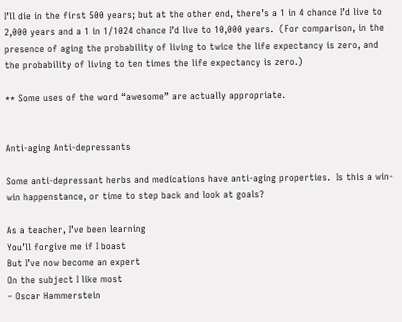I’ll die in the first 500 years; but at the other end, there’s a 1 in 4 chance I’d live to 2,000 years and a 1 in 1/1024 chance I’d live to 10,000 years.  (For comparison, in the presence of aging the probability of living to twice the life expectancy is zero, and the probability of living to ten times the life expectancy is zero.)

** Some uses of the word “awesome” are actually appropriate.


Anti-aging Anti-depressants

Some anti-depressant herbs and medications have anti-aging properties.  Is this a win-win happenstance, or time to step back and look at goals?

As a teacher, I’ve been learning
You’ll forgive me if I boast
But I’ve now become an expert
On the subject I like most
– Oscar Hammerstein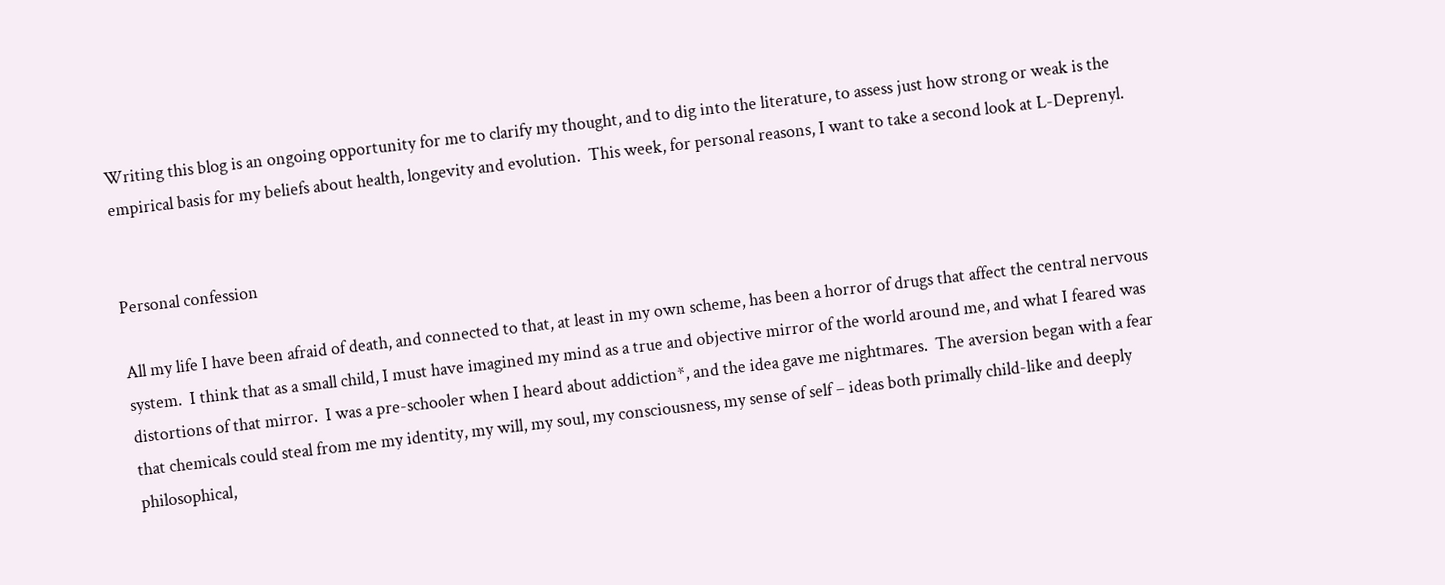Writing this blog is an ongoing opportunity for me to clarify my thought, and to dig into the literature, to assess just how strong or weak is the empirical basis for my beliefs about health, longevity and evolution.  This week, for personal reasons, I want to take a second look at L-Deprenyl.


Personal confession

All my life I have been afraid of death, and connected to that, at least in my own scheme, has been a horror of drugs that affect the central nervous system.  I think that as a small child, I must have imagined my mind as a true and objective mirror of the world around me, and what I feared was distortions of that mirror.  I was a pre-schooler when I heard about addiction*, and the idea gave me nightmares.  The aversion began with a fear that chemicals could steal from me my identity, my will, my soul, my consciousness, my sense of self – ideas both primally child-like and deeply philosophical,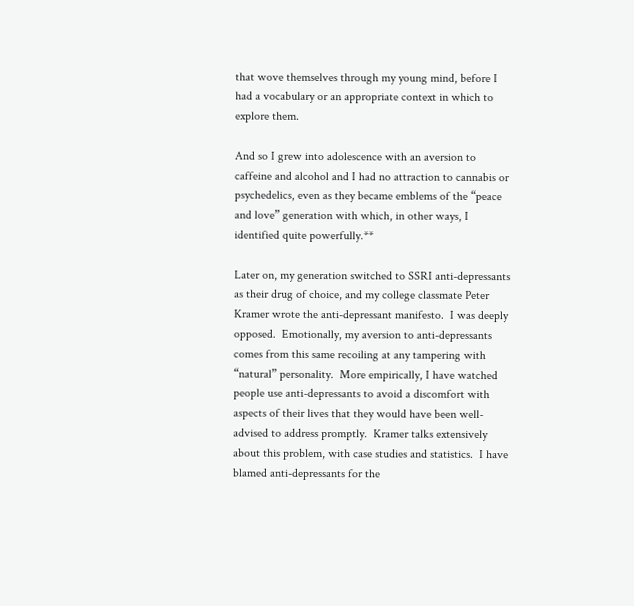that wove themselves through my young mind, before I had a vocabulary or an appropriate context in which to explore them.

And so I grew into adolescence with an aversion to caffeine and alcohol and I had no attraction to cannabis or psychedelics, even as they became emblems of the “peace and love” generation with which, in other ways, I identified quite powerfully.**

Later on, my generation switched to SSRI anti-depressants as their drug of choice, and my college classmate Peter Kramer wrote the anti-depressant manifesto.  I was deeply opposed.  Emotionally, my aversion to anti-depressants comes from this same recoiling at any tampering with “natural” personality.  More empirically, I have watched people use anti-depressants to avoid a discomfort with aspects of their lives that they would have been well-advised to address promptly.  Kramer talks extensively about this problem, with case studies and statistics.  I have blamed anti-depressants for the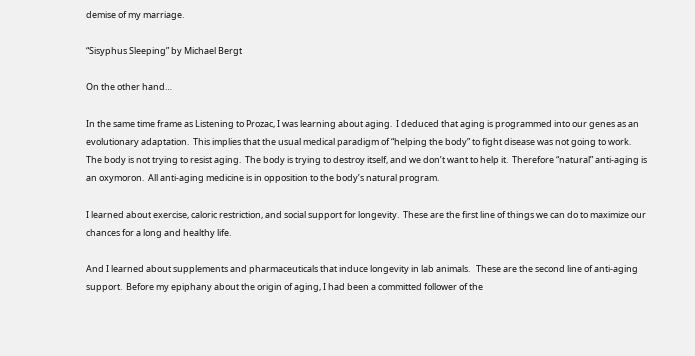demise of my marriage.

“Sisyphus Sleeping” by Michael Bergt

On the other hand…

In the same time frame as Listening to Prozac, I was learning about aging.  I deduced that aging is programmed into our genes as an evolutionary adaptation.  This implies that the usual medical paradigm of “helping the body” to fight disease was not going to work.  The body is not trying to resist aging.  The body is trying to destroy itself, and we don’t want to help it.  Therefore “natural” anti-aging is an oxymoron.  All anti-aging medicine is in opposition to the body’s natural program.

I learned about exercise, caloric restriction, and social support for longevity.  These are the first line of things we can do to maximize our chances for a long and healthy life.

And I learned about supplements and pharmaceuticals that induce longevity in lab animals.   These are the second line of anti-aging support.  Before my epiphany about the origin of aging, I had been a committed follower of the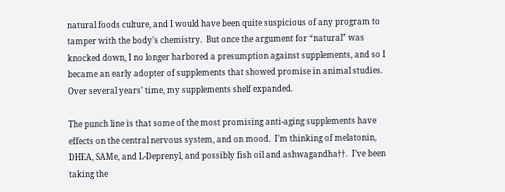natural foods culture, and I would have been quite suspicious of any program to tamper with the body’s chemistry.  But once the argument for “natural” was knocked down, I no longer harbored a presumption against supplements, and so I became an early adopter of supplements that showed promise in animal studies.  Over several years’ time, my supplements shelf expanded.

The punch line is that some of the most promising anti-aging supplements have effects on the central nervous system, and on mood.  I’m thinking of melatonin, DHEA, SAMe, and L-Deprenyl, and possibly fish oil and ashwagandha††.  I’ve been taking the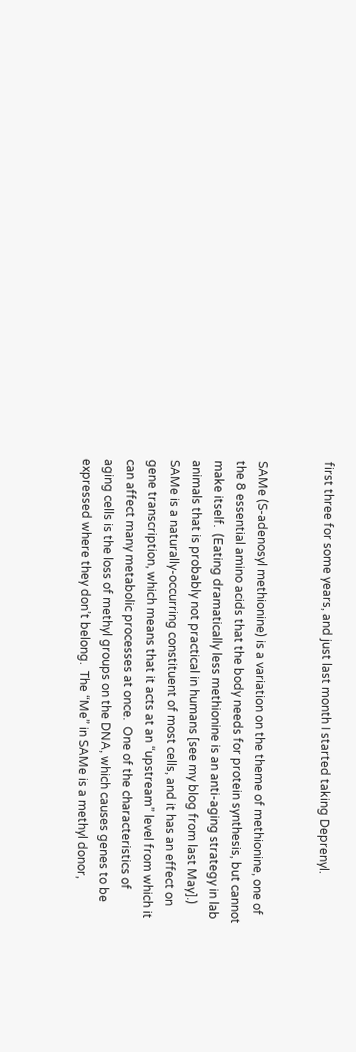first three for some years, and just last month I started taking Deprenyl.


SAMe (S-adenosyl methionine) is a variation on the theme of methionine, one of the 8 essential amino acids that the body needs for protein synthesis, but cannot make itself.  (Eating dramatically less methionine is an anti-aging strategy in lab animals that is probably not practical in humans [see my blog from last May].)  SAMe is a naturally-occurring constituent of most cells, and it has an effect on gene transcription, which means that it acts at an “upstream” level from which it can affect many metabolic processes at once.  One of the characteristics of aging cells is the loss of methyl groups on the DNA, which causes genes to be expressed where they don’t belong.  The “Me” in SAMe is a methyl donor,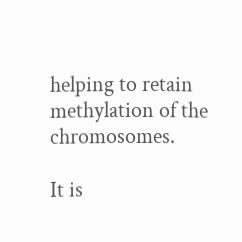helping to retain methylation of the chromosomes.

It is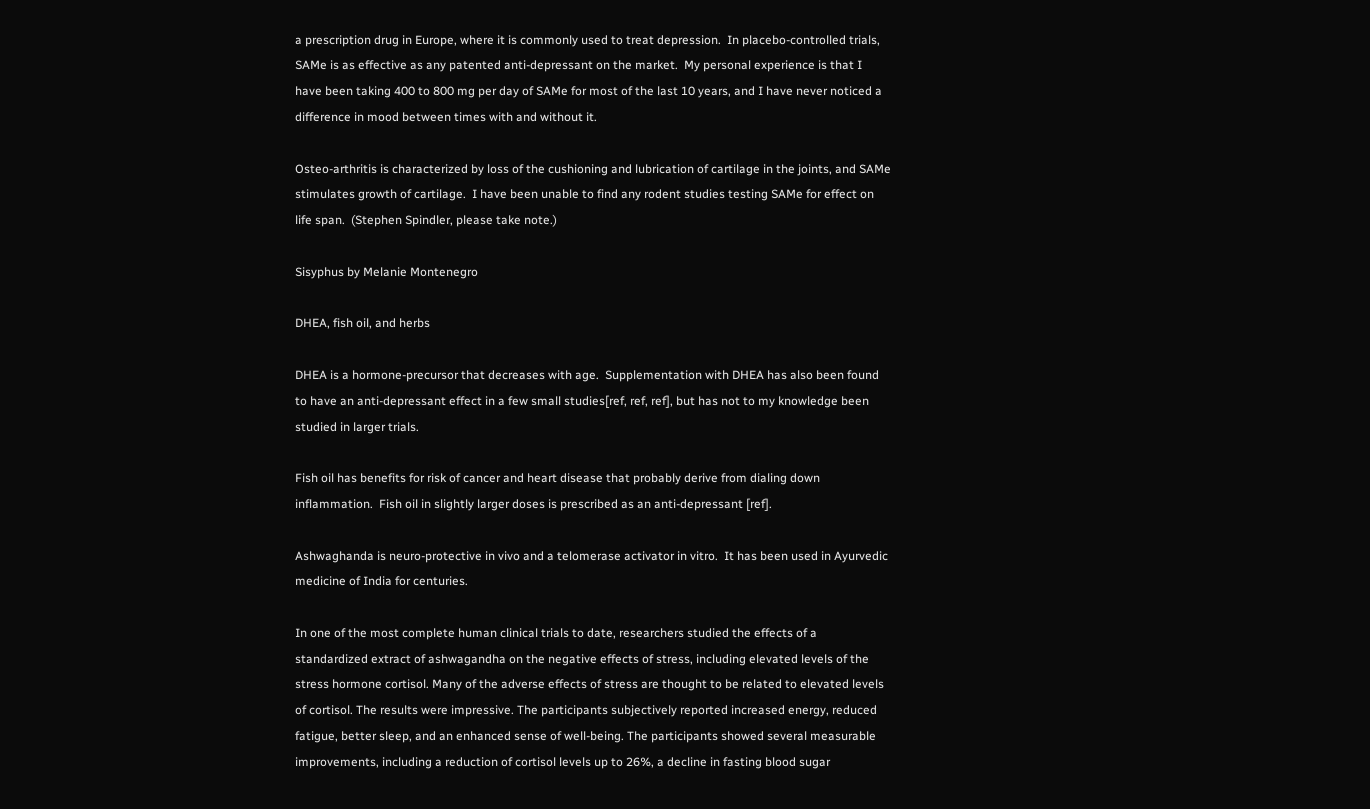a prescription drug in Europe, where it is commonly used to treat depression.  In placebo-controlled trials, SAMe is as effective as any patented anti-depressant on the market.  My personal experience is that I have been taking 400 to 800 mg per day of SAMe for most of the last 10 years, and I have never noticed a difference in mood between times with and without it.

Osteo-arthritis is characterized by loss of the cushioning and lubrication of cartilage in the joints, and SAMe stimulates growth of cartilage.  I have been unable to find any rodent studies testing SAMe for effect on life span.  (Stephen Spindler, please take note.)

Sisyphus by Melanie Montenegro

DHEA, fish oil, and herbs

DHEA is a hormone-precursor that decreases with age.  Supplementation with DHEA has also been found to have an anti-depressant effect in a few small studies[ref, ref, ref], but has not to my knowledge been studied in larger trials.

Fish oil has benefits for risk of cancer and heart disease that probably derive from dialing down inflammation.  Fish oil in slightly larger doses is prescribed as an anti-depressant [ref].

Ashwaghanda is neuro-protective in vivo and a telomerase activator in vitro.  It has been used in Ayurvedic medicine of India for centuries.

In one of the most complete human clinical trials to date, researchers studied the effects of a standardized extract of ashwagandha on the negative effects of stress, including elevated levels of the stress hormone cortisol. Many of the adverse effects of stress are thought to be related to elevated levels of cortisol. The results were impressive. The participants subjectively reported increased energy, reduced fatigue, better sleep, and an enhanced sense of well-being. The participants showed several measurable improvements, including a reduction of cortisol levels up to 26%, a decline in fasting blood sugar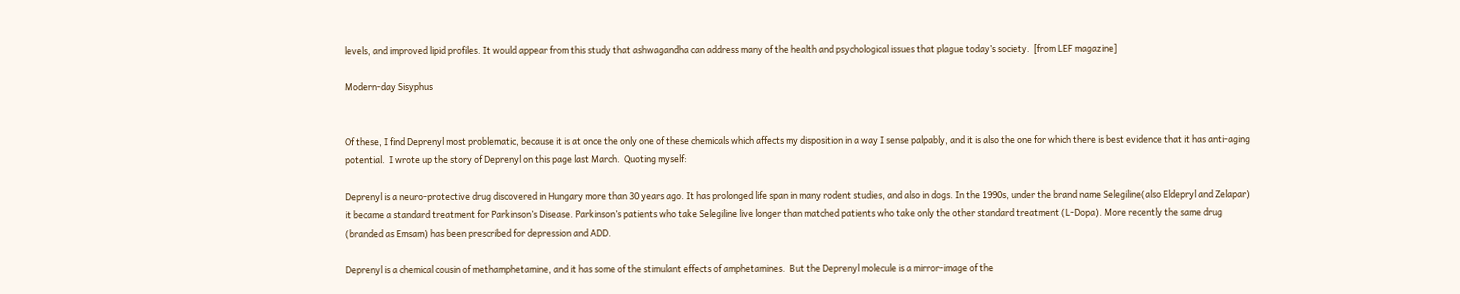levels, and improved lipid profiles. It would appear from this study that ashwagandha can address many of the health and psychological issues that plague today’s society.  [from LEF magazine]

Modern-day Sisyphus


Of these, I find Deprenyl most problematic, because it is at once the only one of these chemicals which affects my disposition in a way I sense palpably, and it is also the one for which there is best evidence that it has anti-aging potential.  I wrote up the story of Deprenyl on this page last March.  Quoting myself:

Deprenyl is a neuro-protective drug discovered in Hungary more than 30 years ago. It has prolonged life span in many rodent studies, and also in dogs. In the 1990s, under the brand name Selegiline(also Eldepryl and Zelapar) it became a standard treatment for Parkinson’s Disease. Parkinson’s patients who take Selegiline live longer than matched patients who take only the other standard treatment (L-Dopa). More recently the same drug (branded as Emsam) has been prescribed for depression and ADD.

Deprenyl is a chemical cousin of methamphetamine, and it has some of the stimulant effects of amphetamines.  But the Deprenyl molecule is a mirror-image of the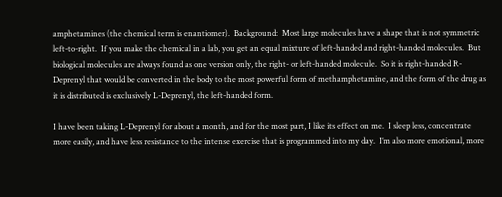amphetamines (the chemical term is enantiomer).  Background:  Most large molecules have a shape that is not symmetric left-to-right.  If you make the chemical in a lab, you get an equal mixture of left-handed and right-handed molecules.  But biological molecules are always found as one version only, the right- or left-handed molecule.  So it is right-handed R-Deprenyl that would be converted in the body to the most powerful form of methamphetamine, and the form of the drug as it is distributed is exclusively L-Deprenyl, the left-handed form.

I have been taking L-Deprenyl for about a month, and for the most part, I like its effect on me.  I sleep less, concentrate more easily, and have less resistance to the intense exercise that is programmed into my day.  I’m also more emotional, more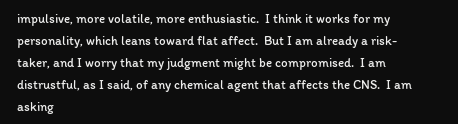impulsive, more volatile, more enthusiastic.  I think it works for my personality, which leans toward flat affect.  But I am already a risk-taker, and I worry that my judgment might be compromised.  I am distrustful, as I said, of any chemical agent that affects the CNS.  I am asking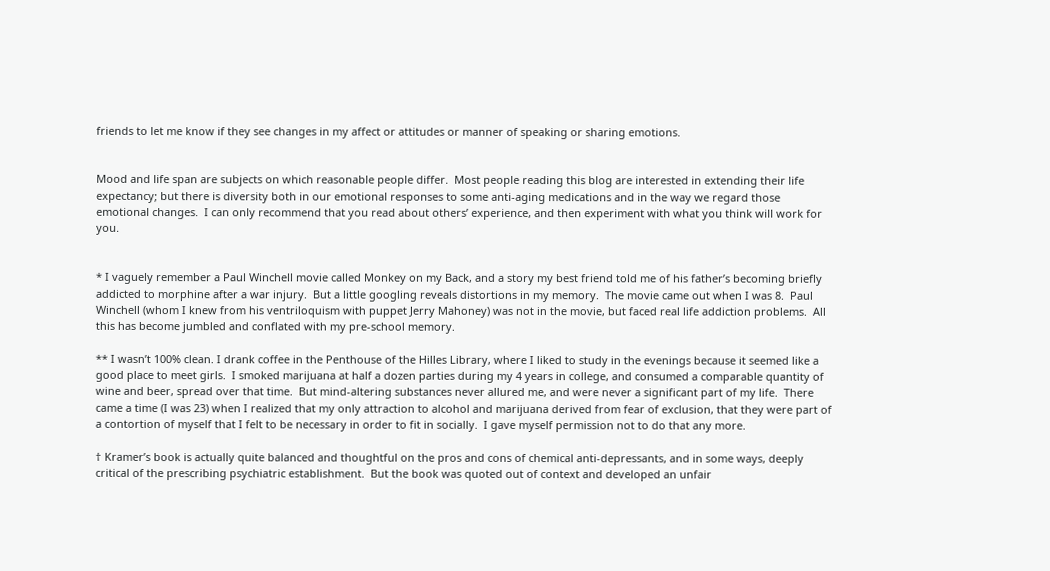friends to let me know if they see changes in my affect or attitudes or manner of speaking or sharing emotions.


Mood and life span are subjects on which reasonable people differ.  Most people reading this blog are interested in extending their life expectancy; but there is diversity both in our emotional responses to some anti-aging medications and in the way we regard those emotional changes.  I can only recommend that you read about others’ experience, and then experiment with what you think will work for you.


* I vaguely remember a Paul Winchell movie called Monkey on my Back, and a story my best friend told me of his father’s becoming briefly addicted to morphine after a war injury.  But a little googling reveals distortions in my memory.  The movie came out when I was 8.  Paul Winchell (whom I knew from his ventriloquism with puppet Jerry Mahoney) was not in the movie, but faced real life addiction problems.  All this has become jumbled and conflated with my pre-school memory.

** I wasn’t 100% clean. I drank coffee in the Penthouse of the Hilles Library, where I liked to study in the evenings because it seemed like a good place to meet girls.  I smoked marijuana at half a dozen parties during my 4 years in college, and consumed a comparable quantity of wine and beer, spread over that time.  But mind-altering substances never allured me, and were never a significant part of my life.  There came a time (I was 23) when I realized that my only attraction to alcohol and marijuana derived from fear of exclusion, that they were part of a contortion of myself that I felt to be necessary in order to fit in socially.  I gave myself permission not to do that any more.

† Kramer’s book is actually quite balanced and thoughtful on the pros and cons of chemical anti-depressants, and in some ways, deeply critical of the prescribing psychiatric establishment.  But the book was quoted out of context and developed an unfair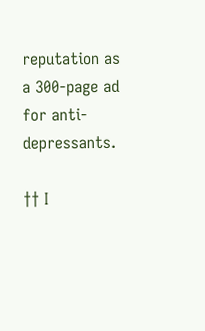reputation as a 300-page ad for anti-depressants.

†† I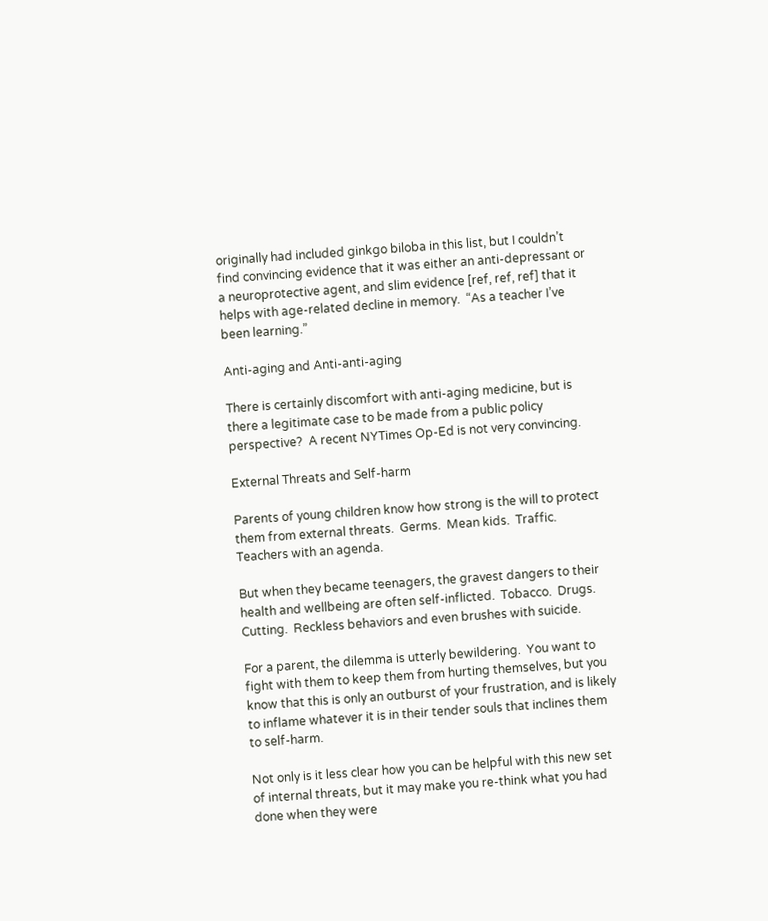originally had included ginkgo biloba in this list, but I couldn’t find convincing evidence that it was either an anti-depressant or a neuroprotective agent, and slim evidence [ref, ref, ref] that it helps with age-related decline in memory.  “As a teacher I’ve been learning.”

Anti-aging and Anti-anti-aging

There is certainly discomfort with anti-aging medicine, but is there a legitimate case to be made from a public policy perspective?  A recent NYTimes Op-Ed is not very convincing.

External Threats and Self-harm

Parents of young children know how strong is the will to protect them from external threats.  Germs.  Mean kids.  Traffic.  Teachers with an agenda.

But when they became teenagers, the gravest dangers to their health and wellbeing are often self-inflicted.  Tobacco.  Drugs.  Cutting.  Reckless behaviors and even brushes with suicide.

For a parent, the dilemma is utterly bewildering.  You want to fight with them to keep them from hurting themselves, but you know that this is only an outburst of your frustration, and is likely to inflame whatever it is in their tender souls that inclines them to self-harm.

Not only is it less clear how you can be helpful with this new set of internal threats, but it may make you re-think what you had done when they were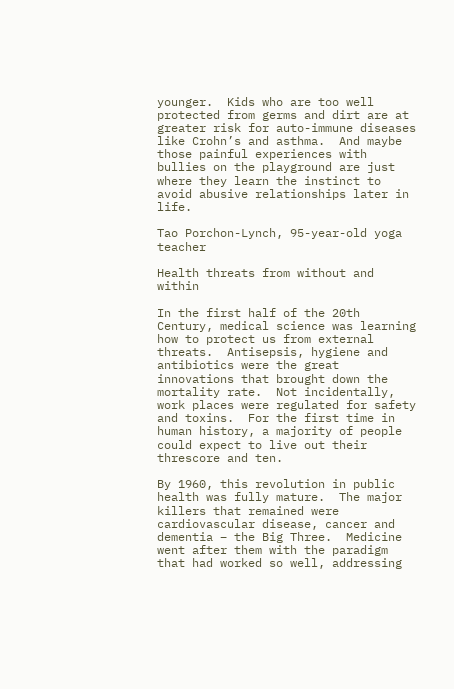younger.  Kids who are too well protected from germs and dirt are at greater risk for auto-immune diseases like Crohn’s and asthma.  And maybe those painful experiences with bullies on the playground are just where they learn the instinct to avoid abusive relationships later in life.

Tao Porchon-Lynch, 95-year-old yoga teacher

Health threats from without and within

In the first half of the 20th Century, medical science was learning how to protect us from external threats.  Antisepsis, hygiene and antibiotics were the great innovations that brought down the mortality rate.  Not incidentally, work places were regulated for safety and toxins.  For the first time in human history, a majority of people could expect to live out their threscore and ten.

By 1960, this revolution in public health was fully mature.  The major killers that remained were cardiovascular disease, cancer and dementia – the Big Three.  Medicine went after them with the paradigm that had worked so well, addressing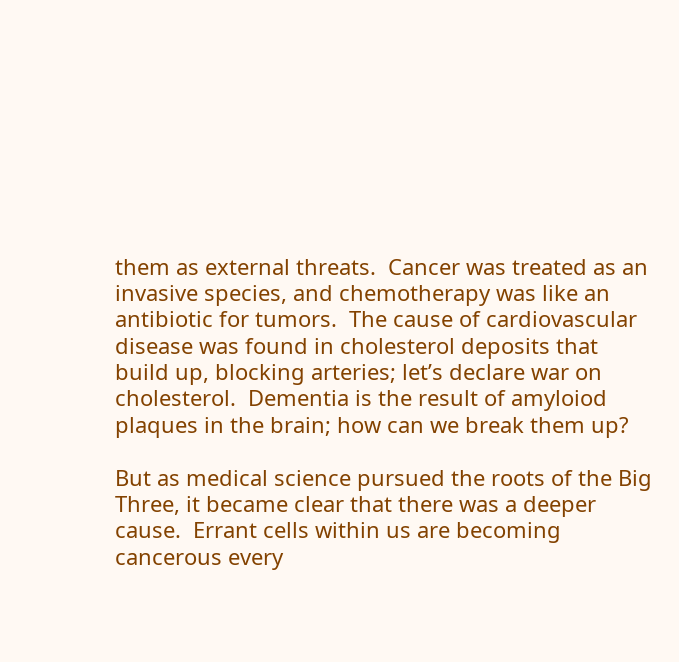them as external threats.  Cancer was treated as an invasive species, and chemotherapy was like an antibiotic for tumors.  The cause of cardiovascular disease was found in cholesterol deposits that build up, blocking arteries; let’s declare war on cholesterol.  Dementia is the result of amyloiod plaques in the brain; how can we break them up?

But as medical science pursued the roots of the Big Three, it became clear that there was a deeper cause.  Errant cells within us are becoming cancerous every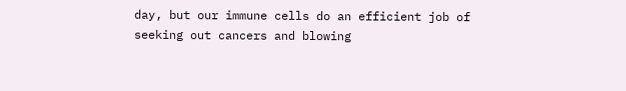day, but our immune cells do an efficient job of seeking out cancers and blowing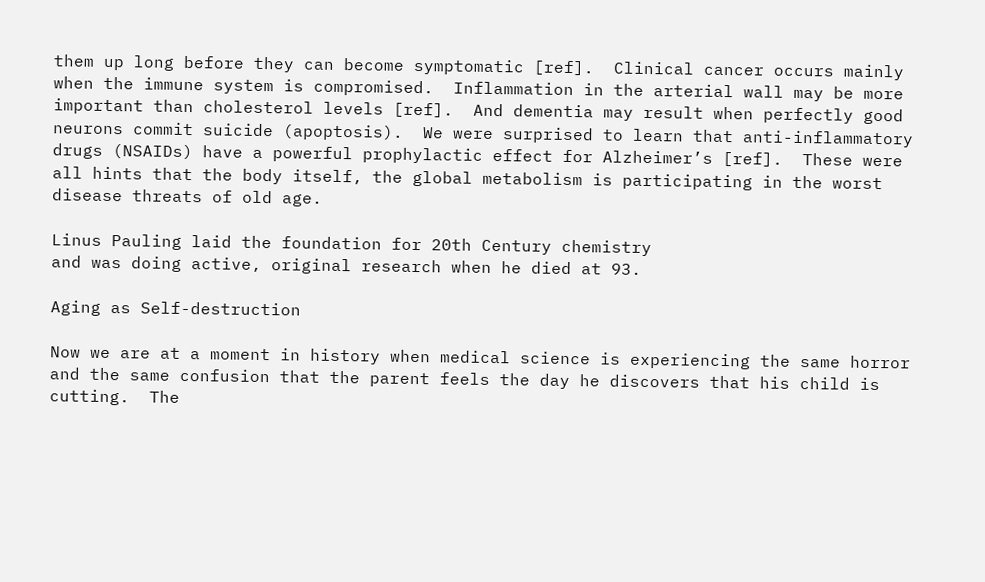them up long before they can become symptomatic [ref].  Clinical cancer occurs mainly when the immune system is compromised.  Inflammation in the arterial wall may be more important than cholesterol levels [ref].  And dementia may result when perfectly good neurons commit suicide (apoptosis).  We were surprised to learn that anti-inflammatory drugs (NSAIDs) have a powerful prophylactic effect for Alzheimer’s [ref].  These were all hints that the body itself, the global metabolism is participating in the worst disease threats of old age.

Linus Pauling laid the foundation for 20th Century chemistry
and was doing active, original research when he died at 93.

Aging as Self-destruction

Now we are at a moment in history when medical science is experiencing the same horror and the same confusion that the parent feels the day he discovers that his child is cutting.  The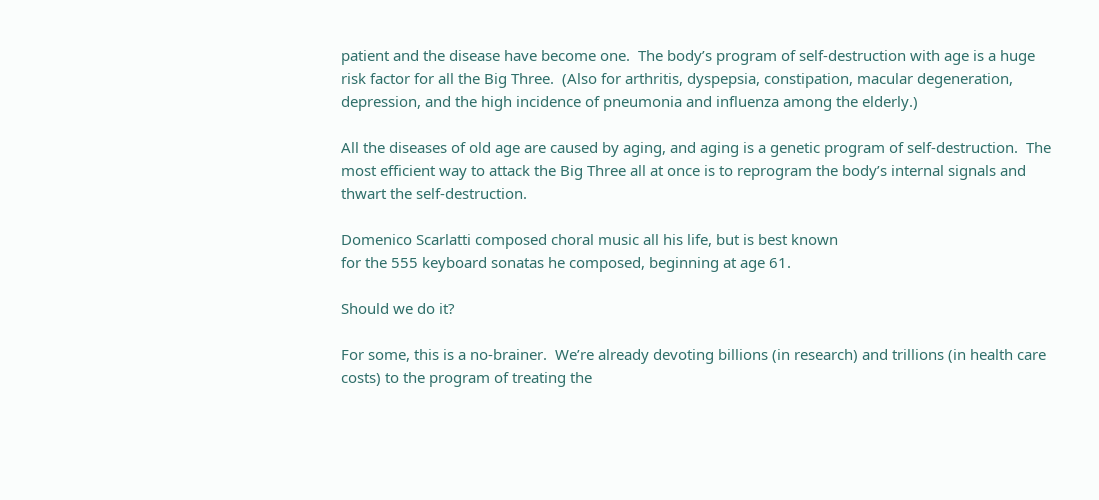patient and the disease have become one.  The body’s program of self-destruction with age is a huge risk factor for all the Big Three.  (Also for arthritis, dyspepsia, constipation, macular degeneration, depression, and the high incidence of pneumonia and influenza among the elderly.)

All the diseases of old age are caused by aging, and aging is a genetic program of self-destruction.  The most efficient way to attack the Big Three all at once is to reprogram the body’s internal signals and thwart the self-destruction.

Domenico Scarlatti composed choral music all his life, but is best known
for the 555 keyboard sonatas he composed, beginning at age 61.

Should we do it?

For some, this is a no-brainer.  We’re already devoting billions (in research) and trillions (in health care costs) to the program of treating the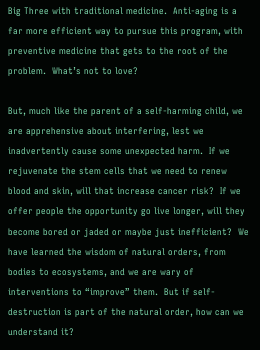Big Three with traditional medicine.  Anti-aging is a far more efficient way to pursue this program, with preventive medicine that gets to the root of the problem.  What’s not to love?

But, much like the parent of a self-harming child, we are apprehensive about interfering, lest we inadvertently cause some unexpected harm.  If we rejuvenate the stem cells that we need to renew blood and skin, will that increase cancer risk?  If we offer people the opportunity go live longer, will they become bored or jaded or maybe just inefficient?  We have learned the wisdom of natural orders, from bodies to ecosystems, and we are wary of interventions to “improve” them.  But if self-destruction is part of the natural order, how can we understand it?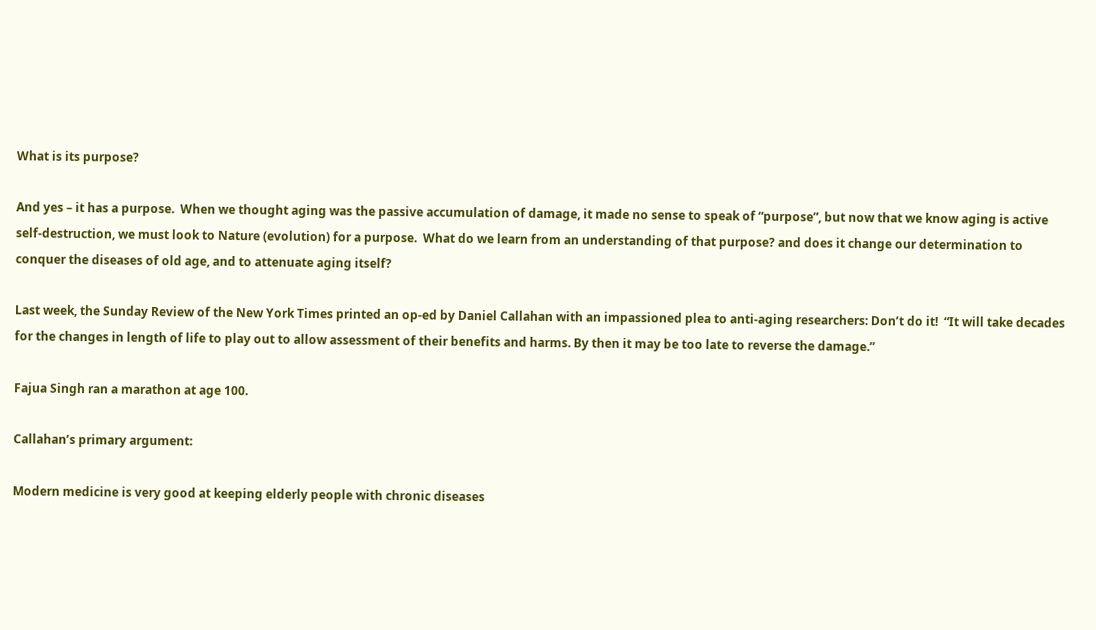What is its purpose?

And yes – it has a purpose.  When we thought aging was the passive accumulation of damage, it made no sense to speak of “purpose”, but now that we know aging is active self-destruction, we must look to Nature (evolution) for a purpose.  What do we learn from an understanding of that purpose? and does it change our determination to conquer the diseases of old age, and to attenuate aging itself?

Last week, the Sunday Review of the New York Times printed an op-ed by Daniel Callahan with an impassioned plea to anti-aging researchers: Don’t do it!  “It will take decades for the changes in length of life to play out to allow assessment of their benefits and harms. By then it may be too late to reverse the damage.”

Fajua Singh ran a marathon at age 100.

Callahan’s primary argument:

Modern medicine is very good at keeping elderly people with chronic diseases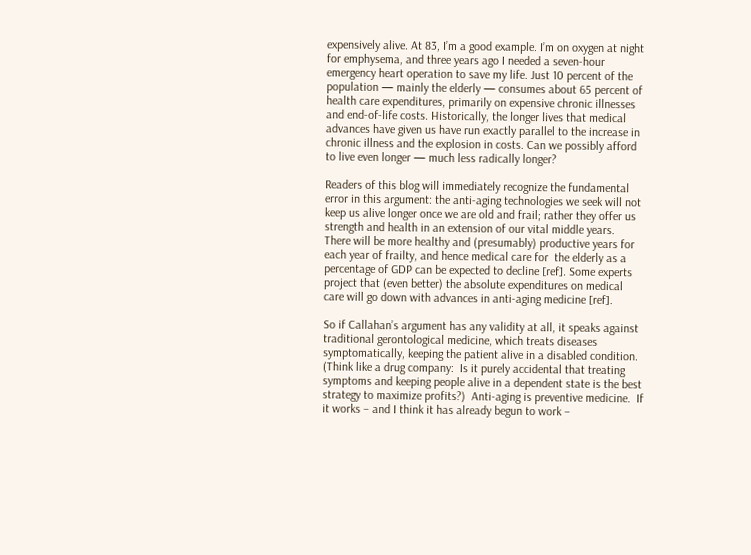expensively alive. At 83, I’m a good example. I’m on oxygen at night for emphysema, and three years ago I needed a seven-hour emergency heart operation to save my life. Just 10 percent of the population — mainly the elderly — consumes about 65 percent of health care expenditures, primarily on expensive chronic illnesses and end-of-life costs. Historically, the longer lives that medical advances have given us have run exactly parallel to the increase in chronic illness and the explosion in costs. Can we possibly afford to live even longer — much less radically longer?

Readers of this blog will immediately recognize the fundamental error in this argument: the anti-aging technologies we seek will not keep us alive longer once we are old and frail; rather they offer us strength and health in an extension of our vital middle years.  There will be more healthy and (presumably) productive years for each year of frailty, and hence medical care for  the elderly as a percentage of GDP can be expected to decline [ref]. Some experts project that (even better) the absolute expenditures on medical care will go down with advances in anti-aging medicine [ref].

So if Callahan’s argument has any validity at all, it speaks against traditional gerontological medicine, which treats diseases symptomatically, keeping the patient alive in a disabled condition.  (Think like a drug company:  Is it purely accidental that treating symptoms and keeping people alive in a dependent state is the best strategy to maximize profits?)  Anti-aging is preventive medicine.  If it works – and I think it has already begun to work –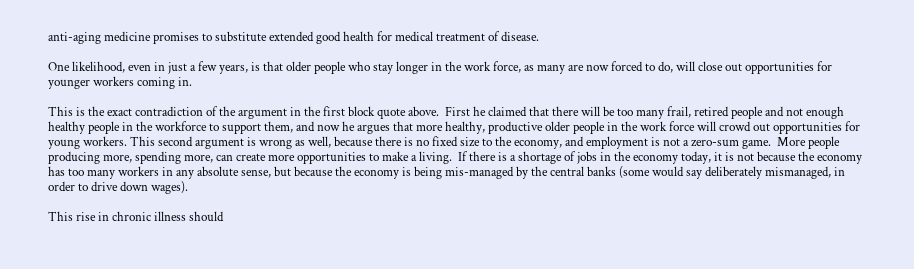anti-aging medicine promises to substitute extended good health for medical treatment of disease.

One likelihood, even in just a few years, is that older people who stay longer in the work force, as many are now forced to do, will close out opportunities for younger workers coming in.

This is the exact contradiction of the argument in the first block quote above.  First he claimed that there will be too many frail, retired people and not enough healthy people in the workforce to support them, and now he argues that more healthy, productive older people in the work force will crowd out opportunities for young workers. This second argument is wrong as well, because there is no fixed size to the economy, and employment is not a zero-sum game.  More people producing more, spending more, can create more opportunities to make a living.  If there is a shortage of jobs in the economy today, it is not because the economy has too many workers in any absolute sense, but because the economy is being mis-managed by the central banks (some would say deliberately mismanaged, in order to drive down wages).

This rise in chronic illness should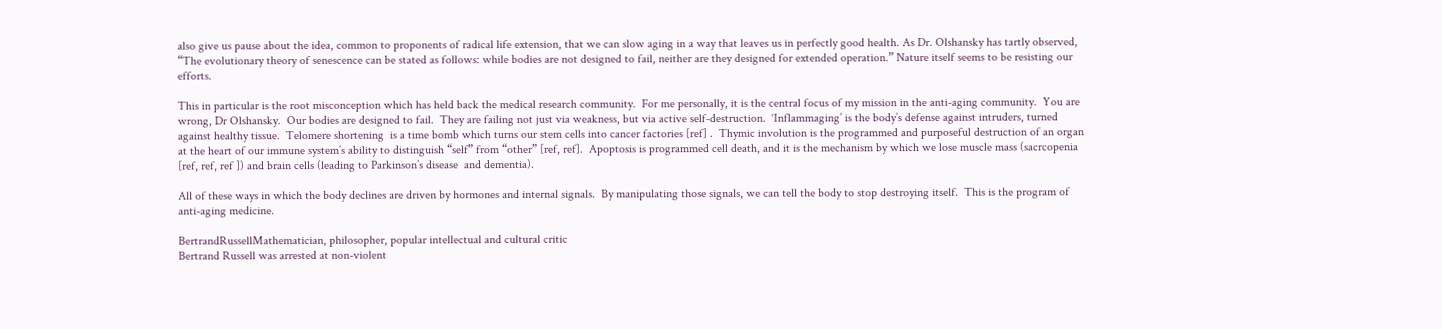also give us pause about the idea, common to proponents of radical life extension, that we can slow aging in a way that leaves us in perfectly good health. As Dr. Olshansky has tartly observed, “The evolutionary theory of senescence can be stated as follows: while bodies are not designed to fail, neither are they designed for extended operation.” Nature itself seems to be resisting our efforts.

This in particular is the root misconception which has held back the medical research community.  For me personally, it is the central focus of my mission in the anti-aging community.  You are wrong, Dr Olshansky.  Our bodies are designed to fail.  They are failing not just via weakness, but via active self-destruction.  ‘Inflammaging’ is the body’s defense against intruders, turned against healthy tissue.  Telomere shortening  is a time bomb which turns our stem cells into cancer factories [ref] .  Thymic involution is the programmed and purposeful destruction of an organ at the heart of our immune system’s ability to distinguish “self” from “other” [ref, ref].  Apoptosis is programmed cell death, and it is the mechanism by which we lose muscle mass (sacrcopenia [ref, ref, ref ]) and brain cells (leading to Parkinson’s disease  and dementia).

All of these ways in which the body declines are driven by hormones and internal signals.  By manipulating those signals, we can tell the body to stop destroying itself.  This is the program of anti-aging medicine.

BertrandRussellMathematician, philosopher, popular intellectual and cultural critic
Bertrand Russell was arrested at non-violent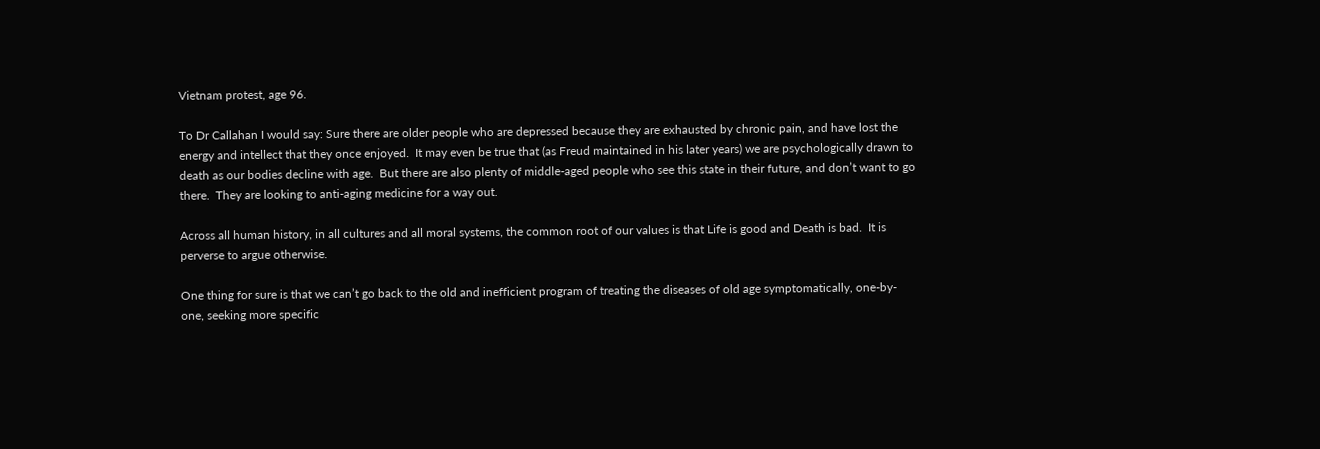Vietnam protest, age 96.

To Dr Callahan I would say: Sure there are older people who are depressed because they are exhausted by chronic pain, and have lost the energy and intellect that they once enjoyed.  It may even be true that (as Freud maintained in his later years) we are psychologically drawn to death as our bodies decline with age.  But there are also plenty of middle-aged people who see this state in their future, and don’t want to go there.  They are looking to anti-aging medicine for a way out.

Across all human history, in all cultures and all moral systems, the common root of our values is that Life is good and Death is bad.  It is perverse to argue otherwise.

One thing for sure is that we can’t go back to the old and inefficient program of treating the diseases of old age symptomatically, one-by-one, seeking more specific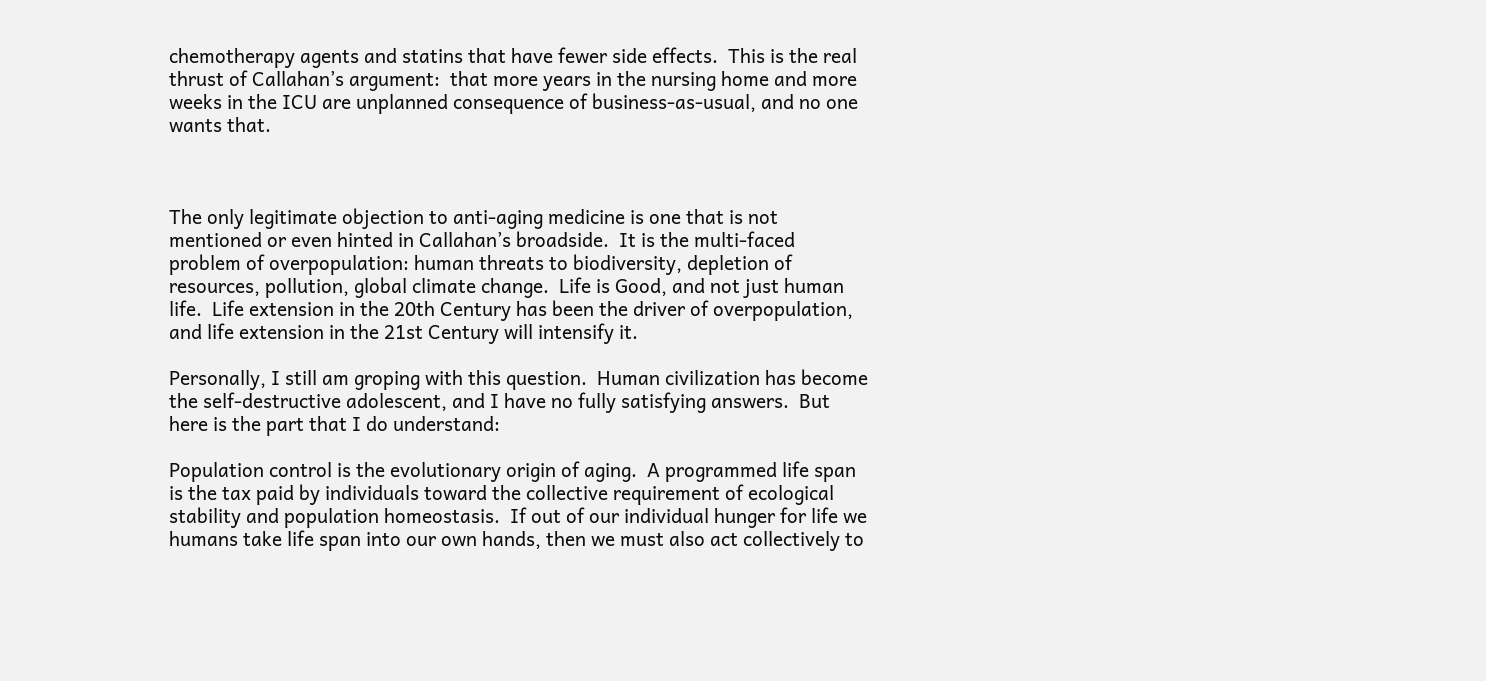chemotherapy agents and statins that have fewer side effects.  This is the real thrust of Callahan’s argument:  that more years in the nursing home and more weeks in the ICU are unplanned consequence of business-as-usual, and no one wants that.



The only legitimate objection to anti-aging medicine is one that is not mentioned or even hinted in Callahan’s broadside.  It is the multi-faced problem of overpopulation: human threats to biodiversity, depletion of resources, pollution, global climate change.  Life is Good, and not just human life.  Life extension in the 20th Century has been the driver of overpopulation, and life extension in the 21st Century will intensify it.

Personally, I still am groping with this question.  Human civilization has become the self-destructive adolescent, and I have no fully satisfying answers.  But here is the part that I do understand:

Population control is the evolutionary origin of aging.  A programmed life span is the tax paid by individuals toward the collective requirement of ecological stability and population homeostasis.  If out of our individual hunger for life we humans take life span into our own hands, then we must also act collectively to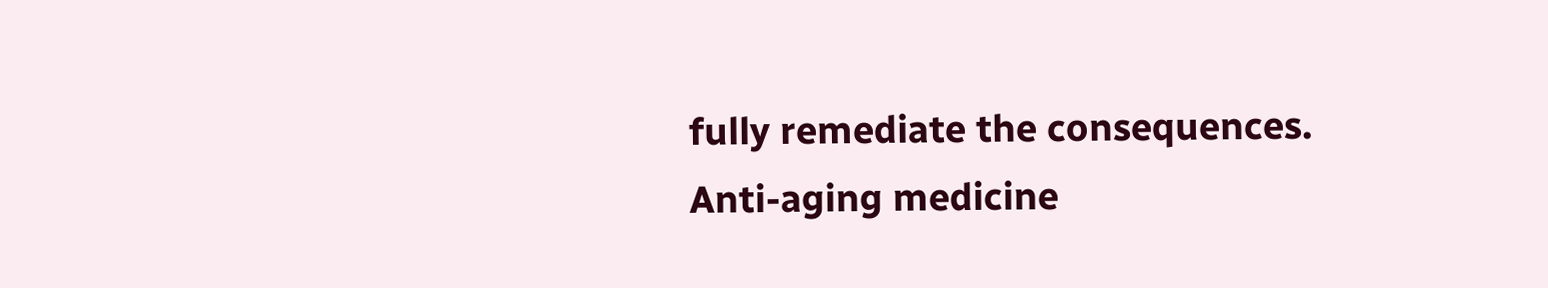fully remediate the consequences.  Anti-aging medicine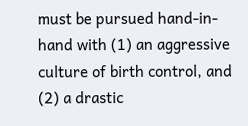must be pursued hand-in-hand with (1) an aggressive culture of birth control, and (2) a drastic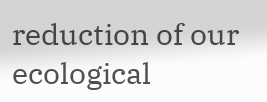reduction of our ecological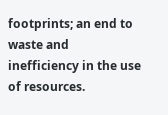footprints; an end to waste and inefficiency in the use of resources.